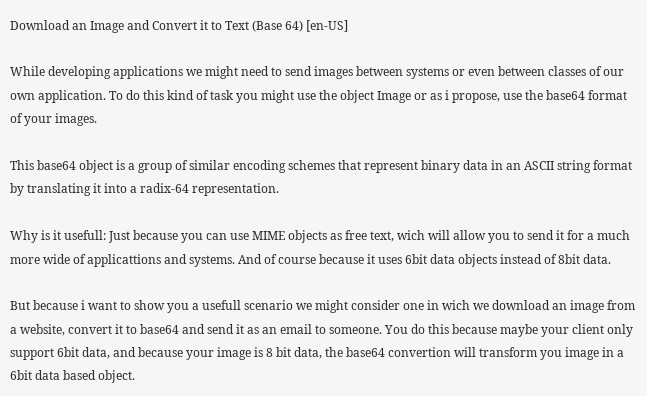Download an Image and Convert it to Text (Base 64) [en-US]

While developing applications we might need to send images between systems or even between classes of our own application. To do this kind of task you might use the object Image or as i propose, use the base64 format of your images.

This base64 object is a group of similar encoding schemes that represent binary data in an ASCII string format by translating it into a radix-64 representation.

Why is it usefull: Just because you can use MIME objects as free text, wich will allow you to send it for a much more wide of applicattions and systems. And of course because it uses 6bit data objects instead of 8bit data.

But because i want to show you a usefull scenario we might consider one in wich we download an image from a website, convert it to base64 and send it as an email to someone. You do this because maybe your client only support 6bit data, and because your image is 8 bit data, the base64 convertion will transform you image in a 6bit data based object.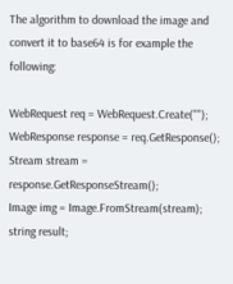The algorithm to download the image and convert it to base64 is for example the following:

WebRequest req = WebRequest.Create("");
WebResponse response = req.GetResponse();
Stream stream = response.GetResponseStream();
Image img = Image.FromStream(stream);
string result;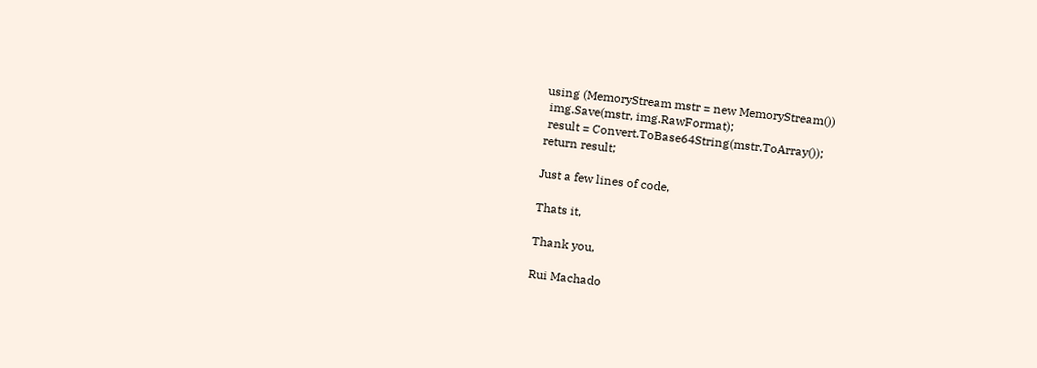using (MemoryStream mstr = new MemoryStream())
 img.Save(mstr, img.RawFormat);
 result = Convert.ToBase64String(mstr.ToArray());
return result;

Just a few lines of code,

Thats it,

Thank you,

Rui Machado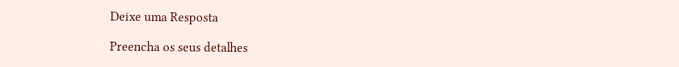Deixe uma Resposta

Preencha os seus detalhes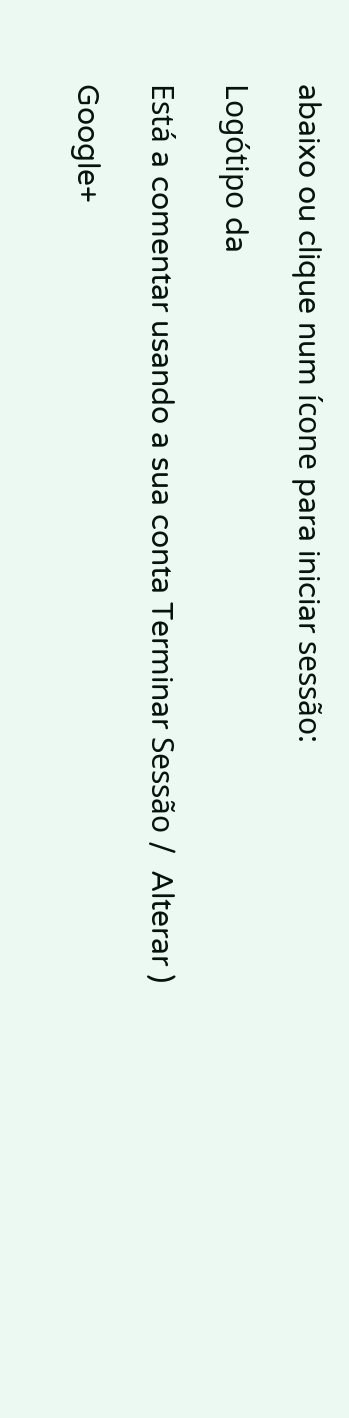abaixo ou clique num ícone para iniciar sessão:

Logótipo da

Está a comentar usando a sua conta Terminar Sessão /  Alterar )

Google+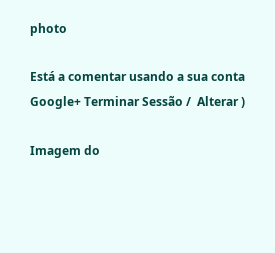photo

Está a comentar usando a sua conta Google+ Terminar Sessão /  Alterar )

Imagem do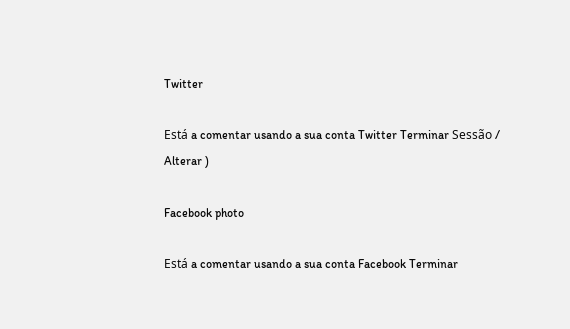Twitter

Está a comentar usando a sua conta Twitter Terminar Sessão /  Alterar )

Facebook photo

Está a comentar usando a sua conta Facebook Terminar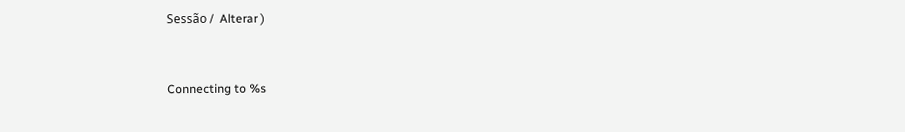Sessão /  Alterar )


Connecting to %s